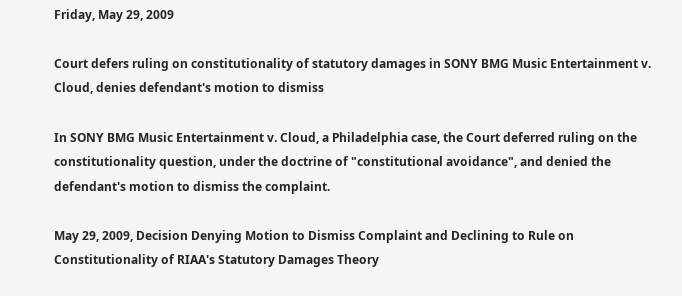Friday, May 29, 2009

Court defers ruling on constitutionality of statutory damages in SONY BMG Music Entertainment v. Cloud, denies defendant's motion to dismiss

In SONY BMG Music Entertainment v. Cloud, a Philadelphia case, the Court deferred ruling on the constitutionality question, under the doctrine of "constitutional avoidance", and denied the defendant's motion to dismiss the complaint.

May 29, 2009, Decision Denying Motion to Dismiss Complaint and Declining to Rule on Constitutionality of RIAA's Statutory Damages Theory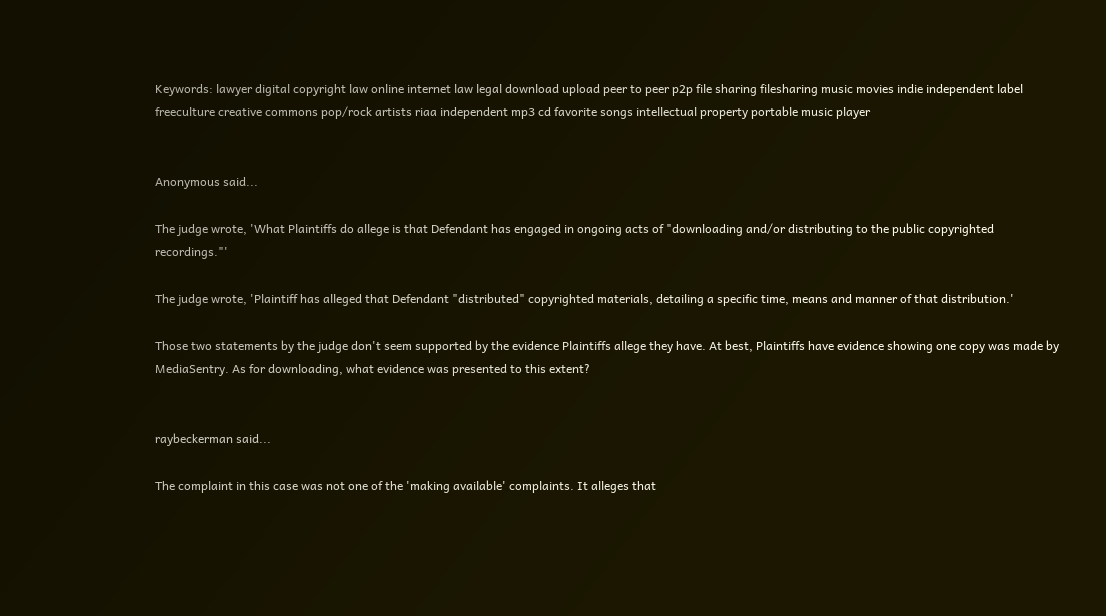Keywords: lawyer digital copyright law online internet law legal download upload peer to peer p2p file sharing filesharing music movies indie independent label freeculture creative commons pop/rock artists riaa independent mp3 cd favorite songs intellectual property portable music player


Anonymous said...

The judge wrote, 'What Plaintiffs do allege is that Defendant has engaged in ongoing acts of "downloading and/or distributing to the public copyrighted recordings."'

The judge wrote, 'Plaintiff has alleged that Defendant "distributed" copyrighted materials, detailing a specific time, means and manner of that distribution.'

Those two statements by the judge don't seem supported by the evidence Plaintiffs allege they have. At best, Plaintiffs have evidence showing one copy was made by MediaSentry. As for downloading, what evidence was presented to this extent?


raybeckerman said...

The complaint in this case was not one of the 'making available' complaints. It alleges that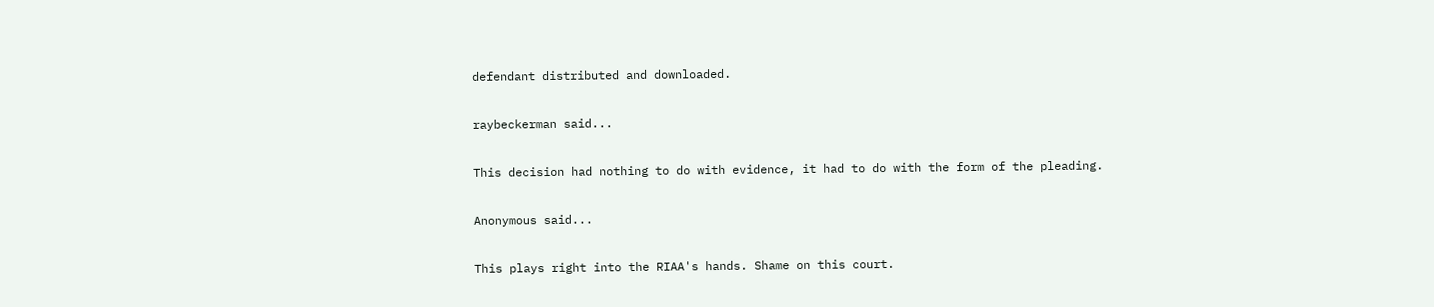defendant distributed and downloaded.

raybeckerman said...

This decision had nothing to do with evidence, it had to do with the form of the pleading.

Anonymous said...

This plays right into the RIAA's hands. Shame on this court.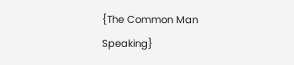{The Common Man Speaking}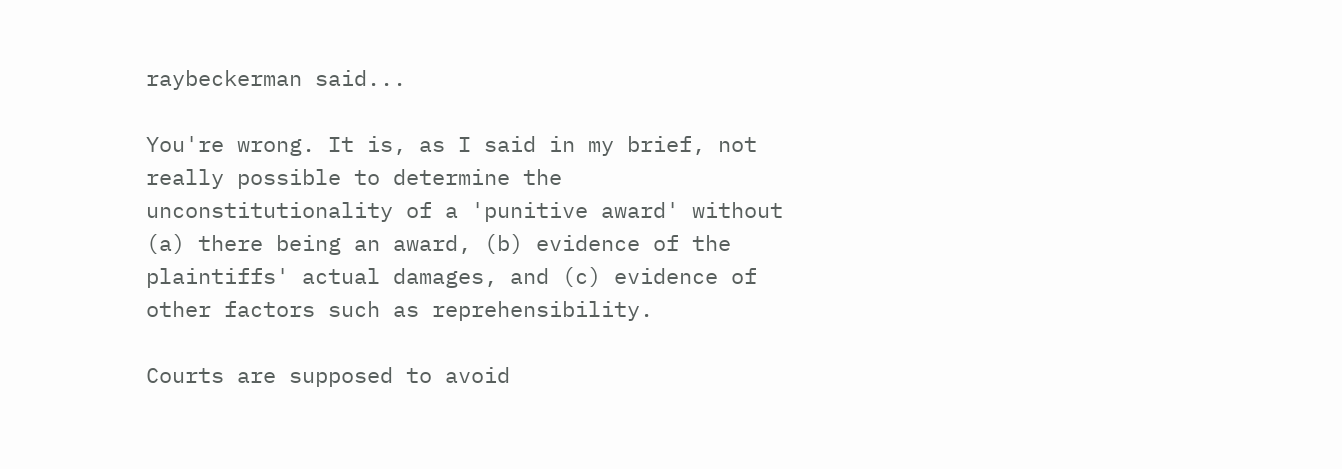raybeckerman said...

You're wrong. It is, as I said in my brief, not really possible to determine the unconstitutionality of a 'punitive award' without (a) there being an award, (b) evidence of the plaintiffs' actual damages, and (c) evidence of other factors such as reprehensibility.

Courts are supposed to avoid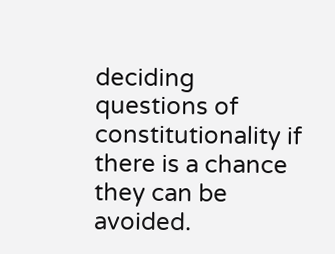deciding questions of constitutionality if there is a chance they can be avoided.